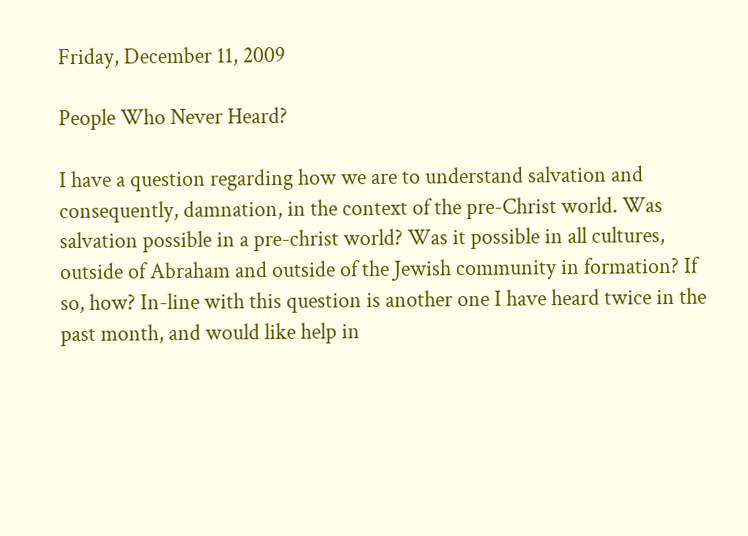Friday, December 11, 2009

People Who Never Heard?

I have a question regarding how we are to understand salvation and consequently, damnation, in the context of the pre-Christ world. Was salvation possible in a pre-christ world? Was it possible in all cultures, outside of Abraham and outside of the Jewish community in formation? If so, how? In-line with this question is another one I have heard twice in the past month, and would like help in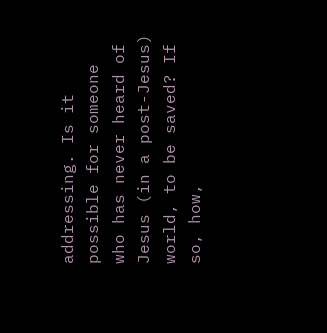addressing. Is it possible for someone who has never heard of Jesus (in a post-Jesus) world, to be saved? If so, how,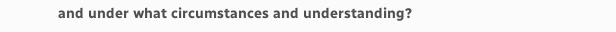and under what circumstances and understanding?